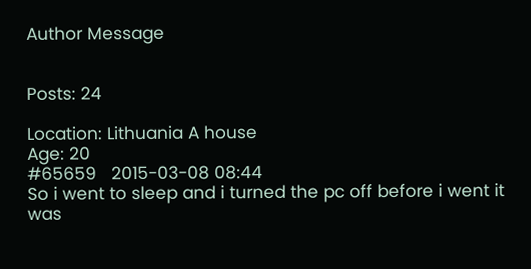Author Message


Posts: 24

Location: Lithuania A house
Age: 20
#65659   2015-03-08 08:44
So i went to sleep and i turned the pc off before i went it was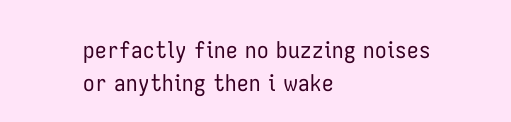perfactly fine no buzzing noises or anything then i wake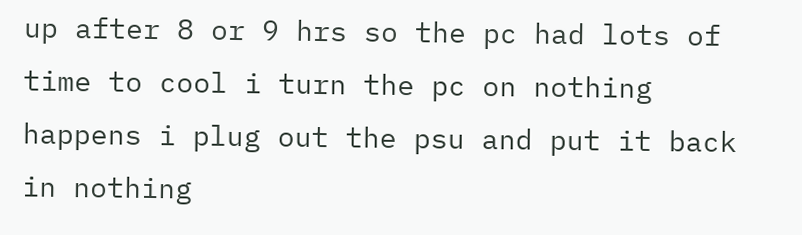up after 8 or 9 hrs so the pc had lots of time to cool i turn the pc on nothing happens i plug out the psu and put it back in nothing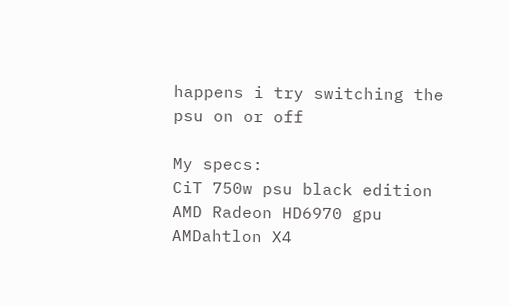happens i try switching the psu on or off

My specs:
CiT 750w psu black edition
AMD Radeon HD6970 gpu
AMDahtlon X4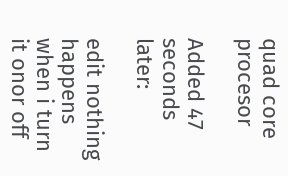quad core procesor

Added 47 seconds later:

edit nothing happens when i turn it onor off